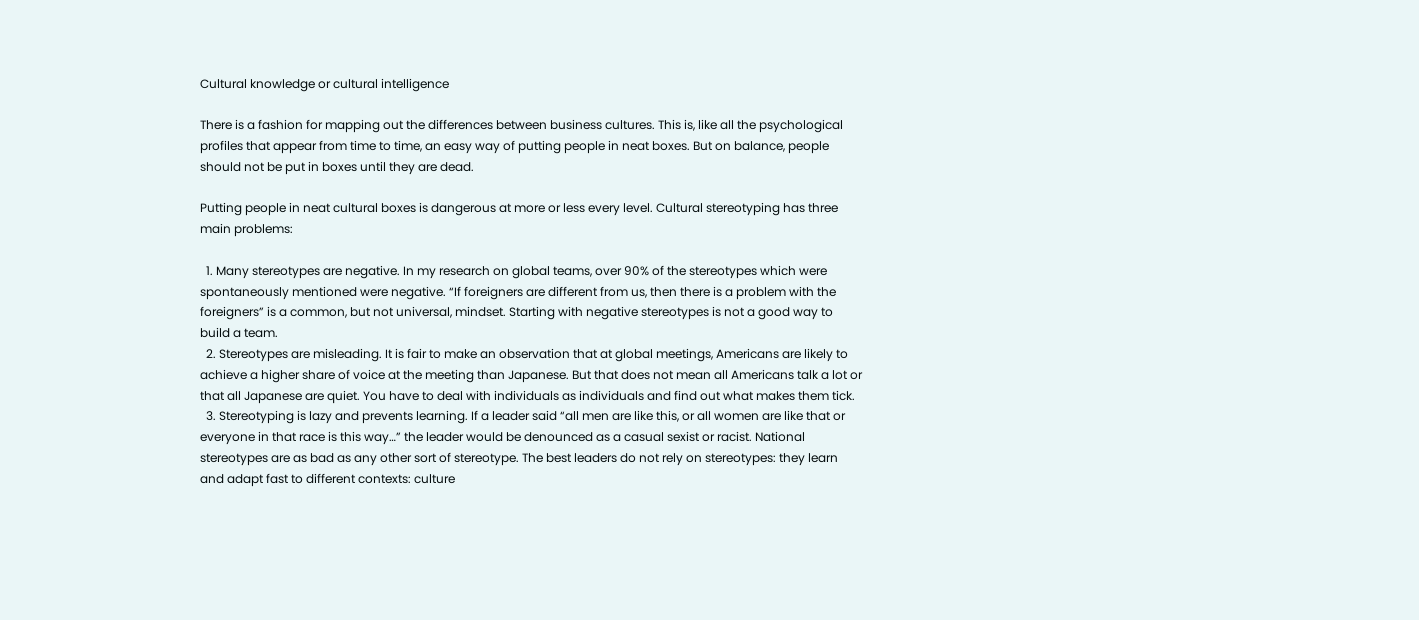Cultural knowledge or cultural intelligence

There is a fashion for mapping out the differences between business cultures. This is, like all the psychological profiles that appear from time to time, an easy way of putting people in neat boxes. But on balance, people should not be put in boxes until they are dead.

Putting people in neat cultural boxes is dangerous at more or less every level. Cultural stereotyping has three main problems:

  1. Many stereotypes are negative. In my research on global teams, over 90% of the stereotypes which were spontaneously mentioned were negative. “If foreigners are different from us, then there is a problem with the foreigners” is a common, but not universal, mindset. Starting with negative stereotypes is not a good way to build a team.
  2. Stereotypes are misleading. It is fair to make an observation that at global meetings, Americans are likely to achieve a higher share of voice at the meeting than Japanese. But that does not mean all Americans talk a lot or that all Japanese are quiet. You have to deal with individuals as individuals and find out what makes them tick.
  3. Stereotyping is lazy and prevents learning. If a leader said “all men are like this, or all women are like that or everyone in that race is this way…” the leader would be denounced as a casual sexist or racist. National stereotypes are as bad as any other sort of stereotype. The best leaders do not rely on stereotypes: they learn and adapt fast to different contexts: culture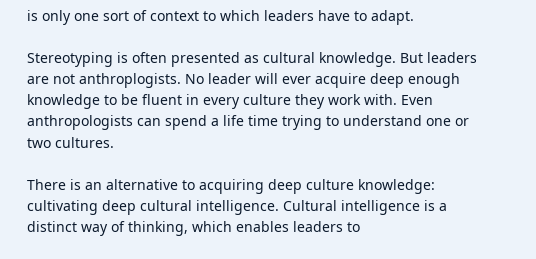is only one sort of context to which leaders have to adapt.

Stereotyping is often presented as cultural knowledge. But leaders are not anthroplogists. No leader will ever acquire deep enough knowledge to be fluent in every culture they work with. Even anthropologists can spend a life time trying to understand one or two cultures.

There is an alternative to acquiring deep culture knowledge: cultivating deep cultural intelligence. Cultural intelligence is a distinct way of thinking, which enables leaders to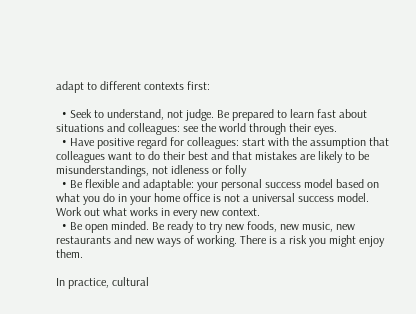adapt to different contexts first:

  • Seek to understand, not judge. Be prepared to learn fast about situations and colleagues: see the world through their eyes.
  • Have positive regard for colleagues: start with the assumption that colleagues want to do their best and that mistakes are likely to be misunderstandings, not idleness or folly
  • Be flexible and adaptable: your personal success model based on what you do in your home office is not a universal success model. Work out what works in every new context.
  • Be open minded. Be ready to try new foods, new music, new restaurants and new ways of working. There is a risk you might enjoy them.

In practice, cultural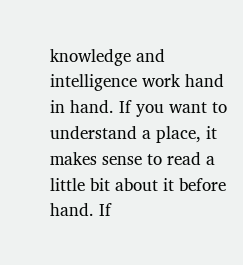knowledge and intelligence work hand in hand. If you want to understand a place, it makes sense to read a little bit about it before hand. If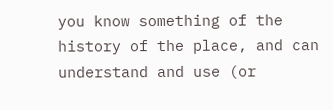you know something of the history of the place, and can understand and use (or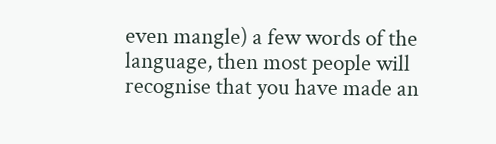even mangle) a few words of the language, then most people will recognise that you have made an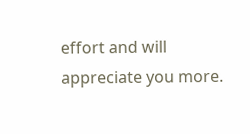effort and will appreciate you more.